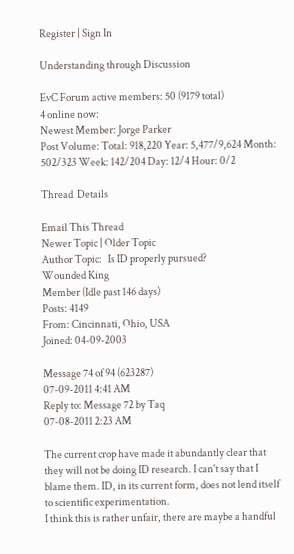Register | Sign In

Understanding through Discussion

EvC Forum active members: 50 (9179 total)
4 online now:
Newest Member: Jorge Parker
Post Volume: Total: 918,220 Year: 5,477/9,624 Month: 502/323 Week: 142/204 Day: 12/4 Hour: 0/2

Thread  Details

Email This Thread
Newer Topic | Older Topic
Author Topic:   Is ID properly pursued?
Wounded King
Member (Idle past 146 days)
Posts: 4149
From: Cincinnati, Ohio, USA
Joined: 04-09-2003

Message 74 of 94 (623287)
07-09-2011 4:41 AM
Reply to: Message 72 by Taq
07-08-2011 2:23 AM

The current crop have made it abundantly clear that they will not be doing ID research. I can't say that I blame them. ID, in its current form, does not lend itself to scientific experimentation.
I think this is rather unfair, there are maybe a handful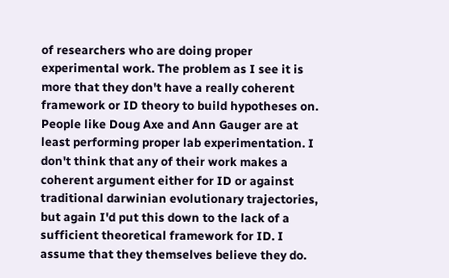of researchers who are doing proper experimental work. The problem as I see it is more that they don't have a really coherent framework or ID theory to build hypotheses on.
People like Doug Axe and Ann Gauger are at least performing proper lab experimentation. I don't think that any of their work makes a coherent argument either for ID or against traditional darwinian evolutionary trajectories, but again I'd put this down to the lack of a sufficient theoretical framework for ID. I assume that they themselves believe they do.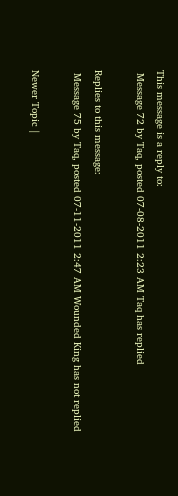This message is a reply to:
 Message 72 by Taq, posted 07-08-2011 2:23 AM Taq has replied

Replies to this message:
 Message 75 by Taq, posted 07-11-2011 2:47 AM Wounded King has not replied

Newer Topic |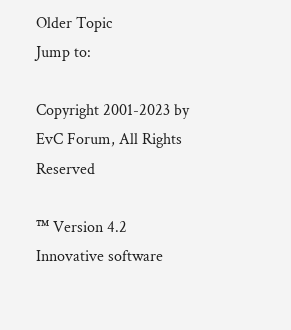Older Topic
Jump to:

Copyright 2001-2023 by EvC Forum, All Rights Reserved

™ Version 4.2
Innovative software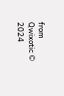from Qwixotic © 2024